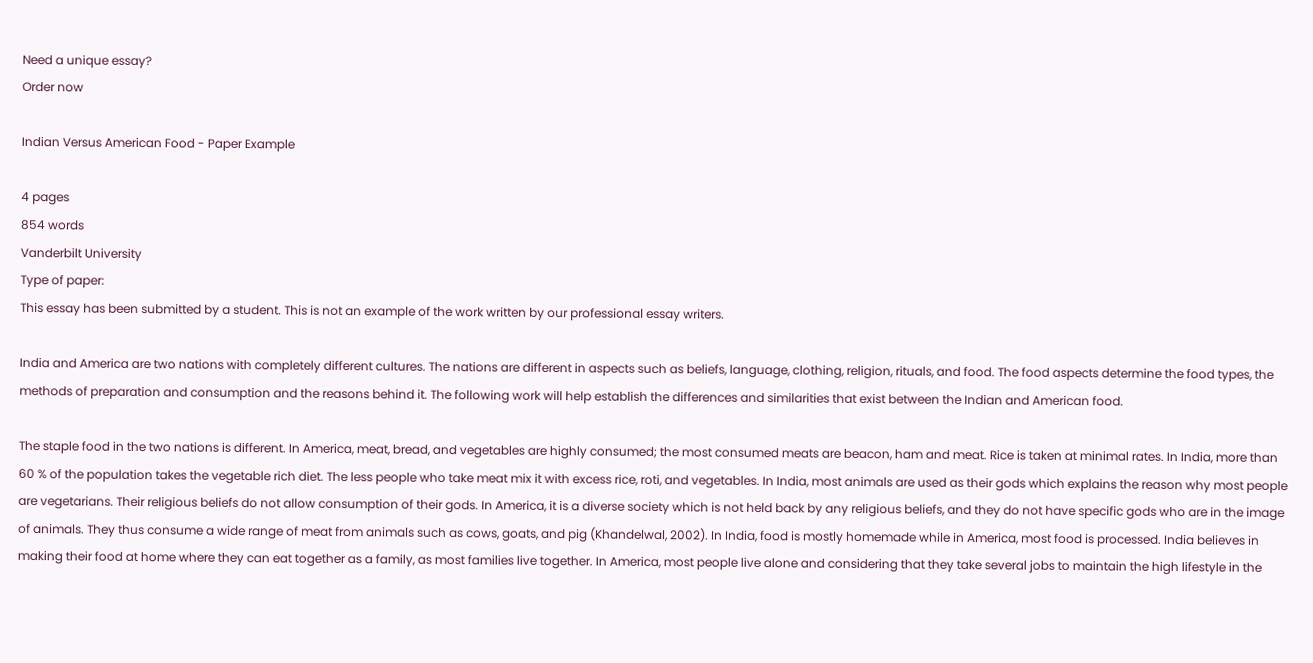Need a unique essay?
Order now

Indian Versus American Food - Paper Example

4 pages
854 words
Vanderbilt University
Type of paper:
This essay has been submitted by a student. This is not an example of the work written by our professional essay writers.

India and America are two nations with completely different cultures. The nations are different in aspects such as beliefs, language, clothing, religion, rituals, and food. The food aspects determine the food types, the methods of preparation and consumption and the reasons behind it. The following work will help establish the differences and similarities that exist between the Indian and American food.

The staple food in the two nations is different. In America, meat, bread, and vegetables are highly consumed; the most consumed meats are beacon, ham and meat. Rice is taken at minimal rates. In India, more than 60 % of the population takes the vegetable rich diet. The less people who take meat mix it with excess rice, roti, and vegetables. In India, most animals are used as their gods which explains the reason why most people are vegetarians. Their religious beliefs do not allow consumption of their gods. In America, it is a diverse society which is not held back by any religious beliefs, and they do not have specific gods who are in the image of animals. They thus consume a wide range of meat from animals such as cows, goats, and pig (Khandelwal, 2002). In India, food is mostly homemade while in America, most food is processed. India believes in making their food at home where they can eat together as a family, as most families live together. In America, most people live alone and considering that they take several jobs to maintain the high lifestyle in the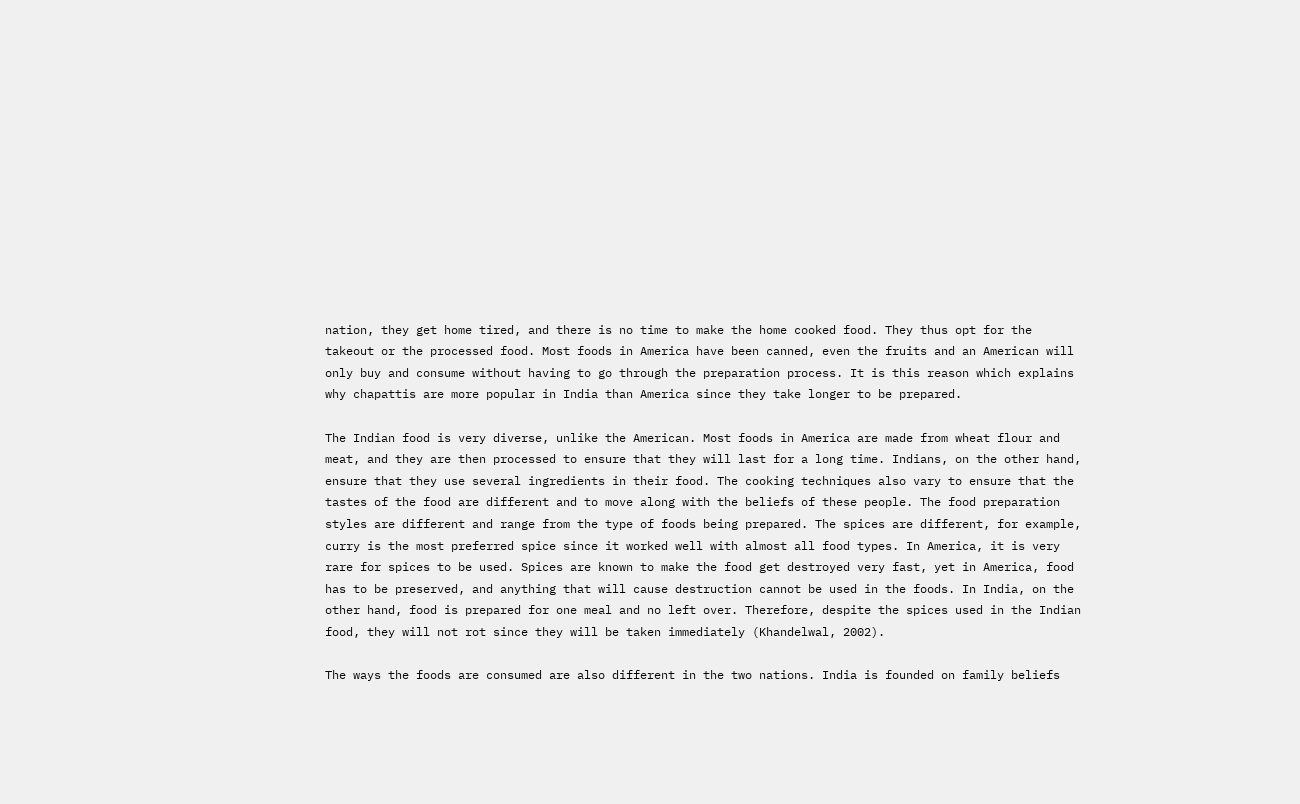nation, they get home tired, and there is no time to make the home cooked food. They thus opt for the takeout or the processed food. Most foods in America have been canned, even the fruits and an American will only buy and consume without having to go through the preparation process. It is this reason which explains why chapattis are more popular in India than America since they take longer to be prepared.

The Indian food is very diverse, unlike the American. Most foods in America are made from wheat flour and meat, and they are then processed to ensure that they will last for a long time. Indians, on the other hand, ensure that they use several ingredients in their food. The cooking techniques also vary to ensure that the tastes of the food are different and to move along with the beliefs of these people. The food preparation styles are different and range from the type of foods being prepared. The spices are different, for example, curry is the most preferred spice since it worked well with almost all food types. In America, it is very rare for spices to be used. Spices are known to make the food get destroyed very fast, yet in America, food has to be preserved, and anything that will cause destruction cannot be used in the foods. In India, on the other hand, food is prepared for one meal and no left over. Therefore, despite the spices used in the Indian food, they will not rot since they will be taken immediately (Khandelwal, 2002).

The ways the foods are consumed are also different in the two nations. India is founded on family beliefs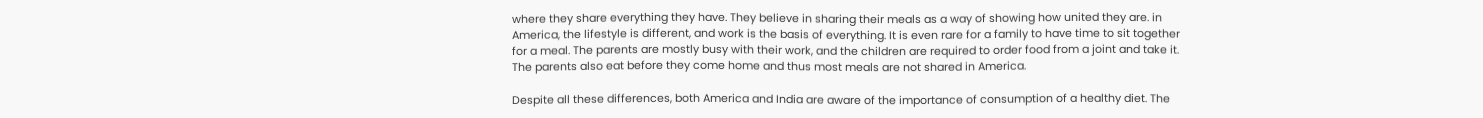where they share everything they have. They believe in sharing their meals as a way of showing how united they are. in America, the lifestyle is different, and work is the basis of everything. It is even rare for a family to have time to sit together for a meal. The parents are mostly busy with their work, and the children are required to order food from a joint and take it. The parents also eat before they come home and thus most meals are not shared in America.

Despite all these differences, both America and India are aware of the importance of consumption of a healthy diet. The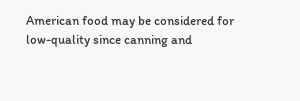American food may be considered for low-quality since canning and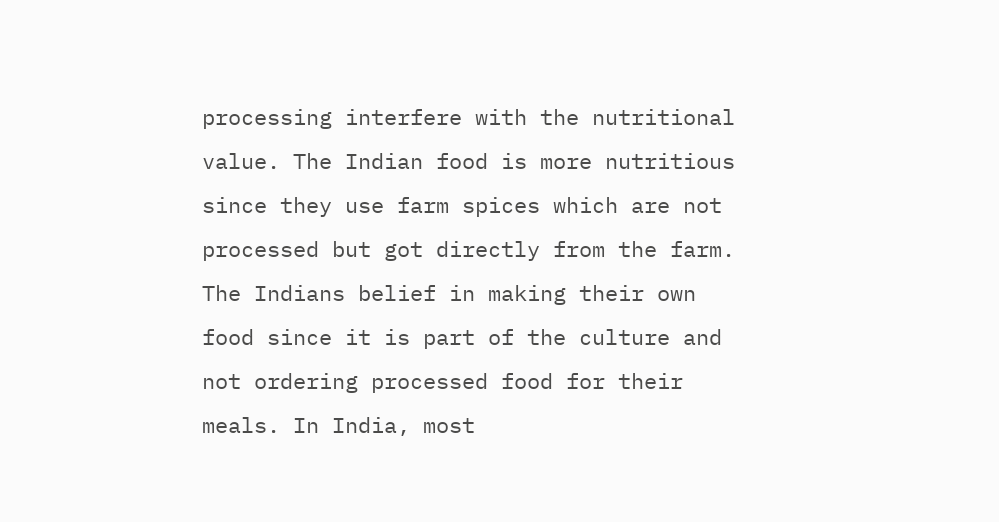processing interfere with the nutritional value. The Indian food is more nutritious since they use farm spices which are not processed but got directly from the farm. The Indians belief in making their own food since it is part of the culture and not ordering processed food for their meals. In India, most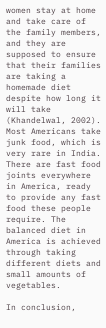women stay at home and take care of the family members, and they are supposed to ensure that their families are taking a homemade diet despite how long it will take (Khandelwal, 2002). Most Americans take junk food, which is very rare in India. There are fast food joints everywhere in America, ready to provide any fast food these people require. The balanced diet in America is achieved through taking different diets and small amounts of vegetables.

In conclusion,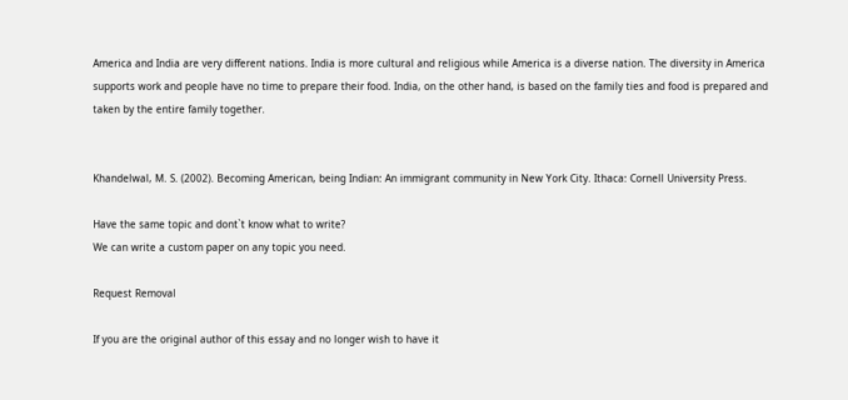America and India are very different nations. India is more cultural and religious while America is a diverse nation. The diversity in America supports work and people have no time to prepare their food. India, on the other hand, is based on the family ties and food is prepared and taken by the entire family together.


Khandelwal, M. S. (2002). Becoming American, being Indian: An immigrant community in New York City. Ithaca: Cornell University Press.

Have the same topic and dont`t know what to write?
We can write a custom paper on any topic you need.

Request Removal

If you are the original author of this essay and no longer wish to have it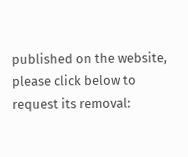published on the website, please click below to request its removal: